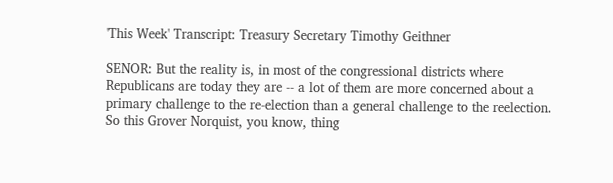'This Week' Transcript: Treasury Secretary Timothy Geithner

SENOR: But the reality is, in most of the congressional districts where Republicans are today they are -- a lot of them are more concerned about a primary challenge to the re-election than a general challenge to the reelection. So this Grover Norquist, you know, thing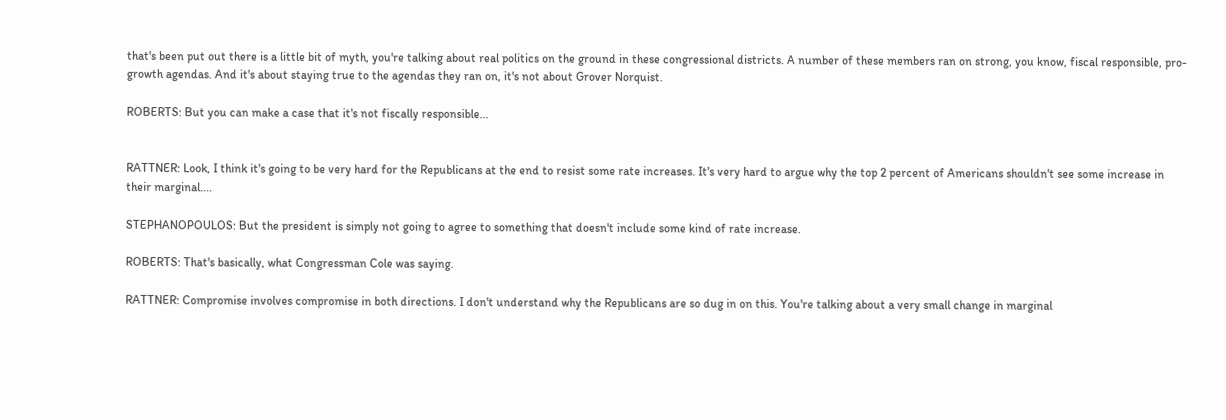that's been put out there is a little bit of myth, you're talking about real politics on the ground in these congressional districts. A number of these members ran on strong, you know, fiscal responsible, pro-growth agendas. And it's about staying true to the agendas they ran on, it's not about Grover Norquist.

ROBERTS: But you can make a case that it's not fiscally responsible...


RATTNER: Look, I think it's going to be very hard for the Republicans at the end to resist some rate increases. It's very hard to argue why the top 2 percent of Americans shouldn't see some increase in their marginal....

STEPHANOPOULOS: But the president is simply not going to agree to something that doesn't include some kind of rate increase.

ROBERTS: That's basically, what Congressman Cole was saying.

RATTNER: Compromise involves compromise in both directions. I don't understand why the Republicans are so dug in on this. You're talking about a very small change in marginal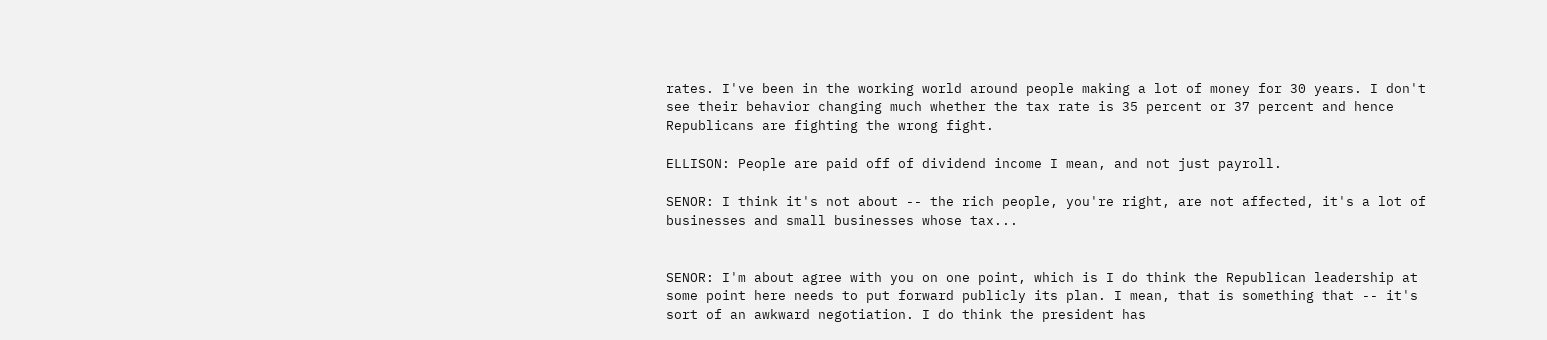rates. I've been in the working world around people making a lot of money for 30 years. I don't see their behavior changing much whether the tax rate is 35 percent or 37 percent and hence Republicans are fighting the wrong fight.

ELLISON: People are paid off of dividend income I mean, and not just payroll.

SENOR: I think it's not about -- the rich people, you're right, are not affected, it's a lot of businesses and small businesses whose tax...


SENOR: I'm about agree with you on one point, which is I do think the Republican leadership at some point here needs to put forward publicly its plan. I mean, that is something that -- it's sort of an awkward negotiation. I do think the president has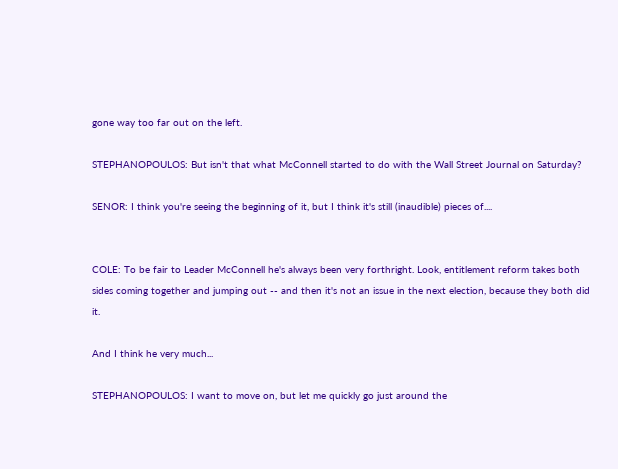gone way too far out on the left.

STEPHANOPOULOS: But isn't that what McConnell started to do with the Wall Street Journal on Saturday?

SENOR: I think you're seeing the beginning of it, but I think it's still (inaudible) pieces of....


COLE: To be fair to Leader McConnell he's always been very forthright. Look, entitlement reform takes both sides coming together and jumping out -- and then it's not an issue in the next election, because they both did it.

And I think he very much...

STEPHANOPOULOS: I want to move on, but let me quickly go just around the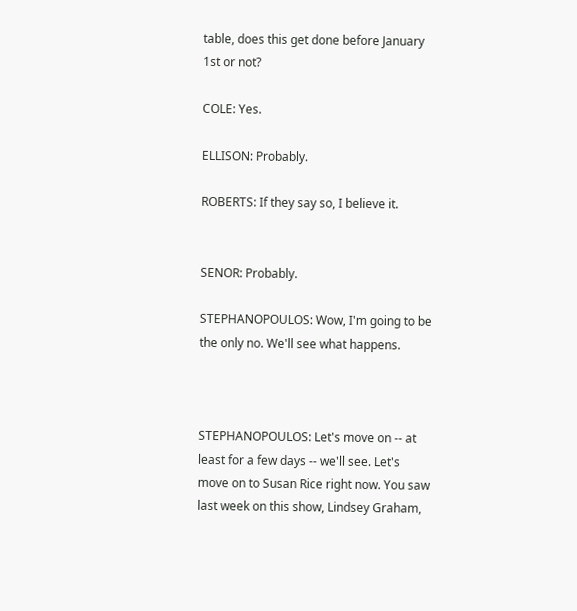table, does this get done before January 1st or not?

COLE: Yes.

ELLISON: Probably.

ROBERTS: If they say so, I believe it.


SENOR: Probably.

STEPHANOPOULOS: Wow, I'm going to be the only no. We'll see what happens.



STEPHANOPOULOS: Let's move on -- at least for a few days -- we'll see. Let's move on to Susan Rice right now. You saw last week on this show, Lindsey Graham,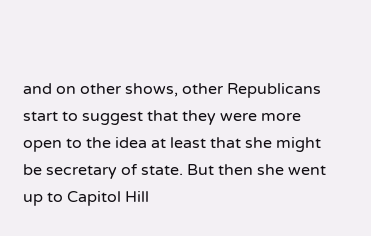and on other shows, other Republicans start to suggest that they were more open to the idea at least that she might be secretary of state. But then she went up to Capitol Hill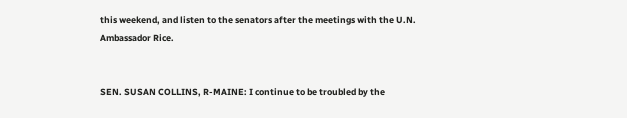this weekend, and listen to the senators after the meetings with the U.N. Ambassador Rice.


SEN. SUSAN COLLINS, R-MAINE: I continue to be troubled by the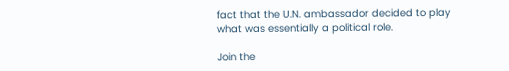fact that the U.N. ambassador decided to play what was essentially a political role.

Join the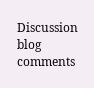Discussion
blog comments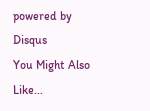powered by Disqus
You Might Also Like...